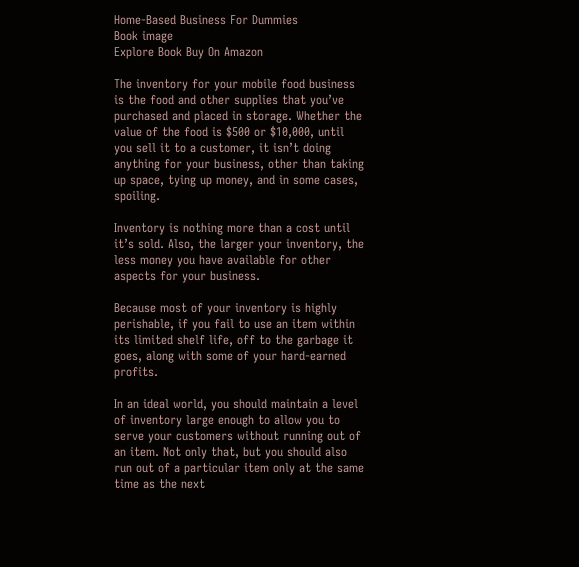Home-Based Business For Dummies
Book image
Explore Book Buy On Amazon

The inventory for your mobile food business is the food and other supplies that you’ve purchased and placed in storage. Whether the value of the food is $500 or $10,000, until you sell it to a customer, it isn’t doing anything for your business, other than taking up space, tying up money, and in some cases, spoiling.

Inventory is nothing more than a cost until it’s sold. Also, the larger your inventory, the less money you have available for other aspects for your business.

Because most of your inventory is highly perishable, if you fail to use an item within its limited shelf life, off to the garbage it goes, along with some of your hard-earned profits.

In an ideal world, you should maintain a level of inventory large enough to allow you to serve your customers without running out of an item. Not only that, but you should also run out of a particular item only at the same time as the next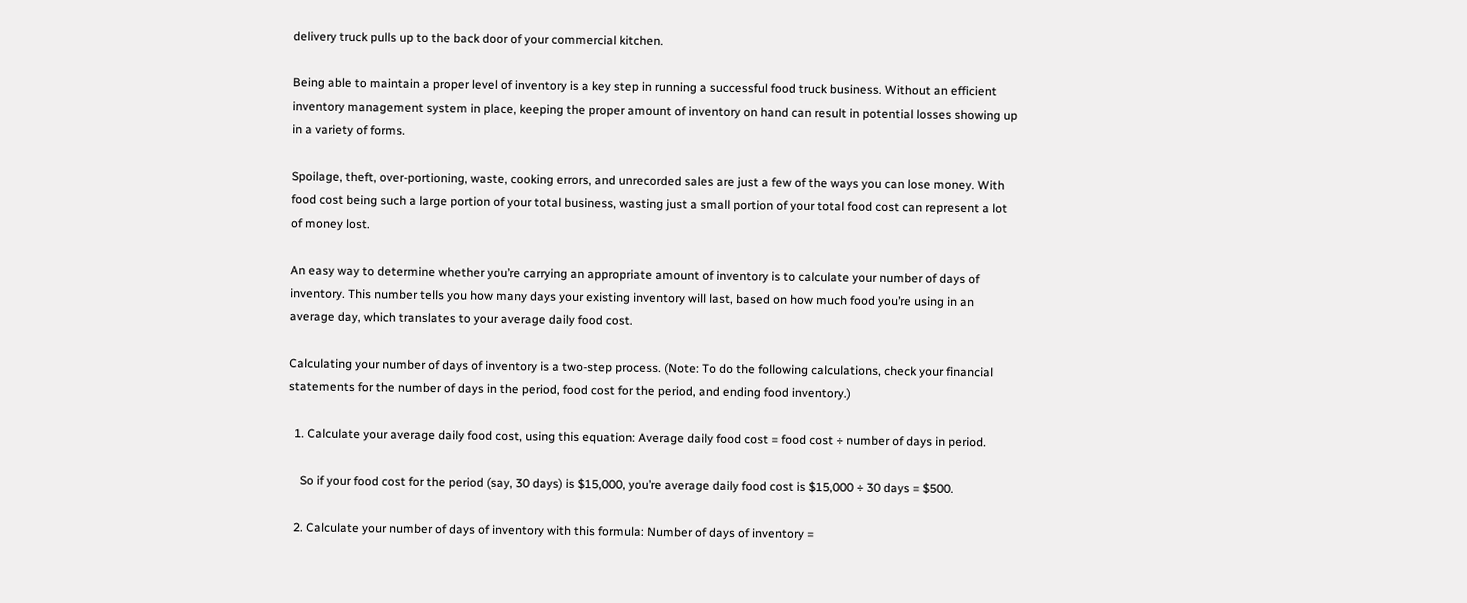delivery truck pulls up to the back door of your commercial kitchen.

Being able to maintain a proper level of inventory is a key step in running a successful food truck business. Without an efficient inventory management system in place, keeping the proper amount of inventory on hand can result in potential losses showing up in a variety of forms.

Spoilage, theft, over-portioning, waste, cooking errors, and unrecorded sales are just a few of the ways you can lose money. With food cost being such a large portion of your total business, wasting just a small portion of your total food cost can represent a lot of money lost.

An easy way to determine whether you’re carrying an appropriate amount of inventory is to calculate your number of days of inventory. This number tells you how many days your existing inventory will last, based on how much food you’re using in an average day, which translates to your average daily food cost.

Calculating your number of days of inventory is a two-step process. (Note: To do the following calculations, check your financial statements for the number of days in the period, food cost for the period, and ending food inventory.)

  1. Calculate your average daily food cost, using this equation: Average daily food cost = food cost ÷ number of days in period.

    So if your food cost for the period (say, 30 days) is $15,000, you’re average daily food cost is $15,000 ÷ 30 days = $500.

  2. Calculate your number of days of inventory with this formula: Number of days of inventory =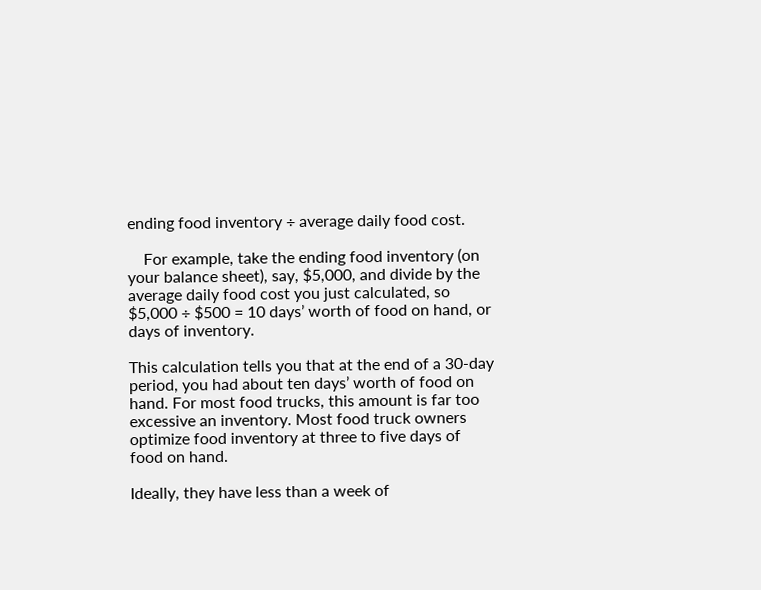ending food inventory ÷ average daily food cost.

    For example, take the ending food inventory (on your balance sheet), say, $5,000, and divide by the average daily food cost you just calculated, so $5,000 ÷ $500 = 10 days’ worth of food on hand, or days of inventory.

This calculation tells you that at the end of a 30-day period, you had about ten days’ worth of food on hand. For most food trucks, this amount is far too excessive an inventory. Most food truck owners optimize food inventory at three to five days of food on hand.

Ideally, they have less than a week of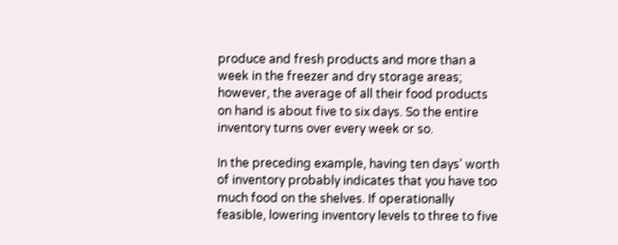produce and fresh products and more than a week in the freezer and dry storage areas; however, the average of all their food products on hand is about five to six days. So the entire inventory turns over every week or so.

In the preceding example, having ten days’ worth of inventory probably indicates that you have too much food on the shelves. If operationally feasible, lowering inventory levels to three to five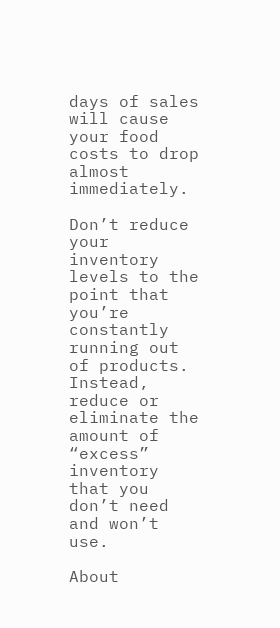days of sales will cause your food costs to drop almost immediately.

Don’t reduce your inventory levels to the point that you’re constantly running out of products. Instead, reduce or eliminate the amount of “excess” inventory that you don’t need and won’t use.

About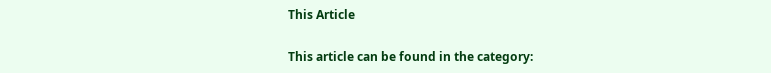This Article

This article can be found in the category: